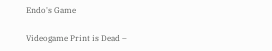Endo's Game

Videogame Print is Dead –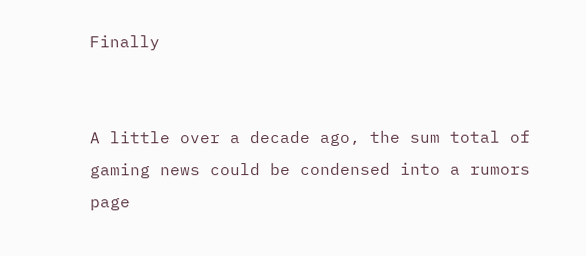Finally


A little over a decade ago, the sum total of gaming news could be condensed into a rumors page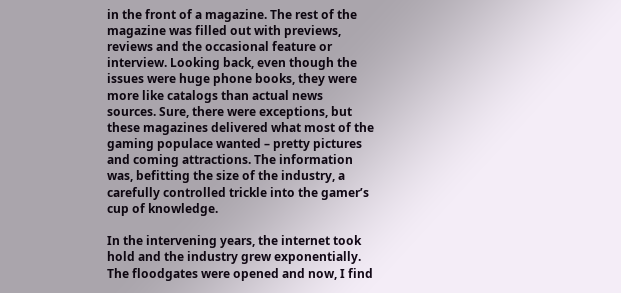in the front of a magazine. The rest of the magazine was filled out with previews, reviews and the occasional feature or interview. Looking back, even though the issues were huge phone books, they were more like catalogs than actual news sources. Sure, there were exceptions, but these magazines delivered what most of the gaming populace wanted – pretty pictures and coming attractions. The information was, befitting the size of the industry, a carefully controlled trickle into the gamer’s cup of knowledge.

In the intervening years, the internet took hold and the industry grew exponentially. The floodgates were opened and now, I find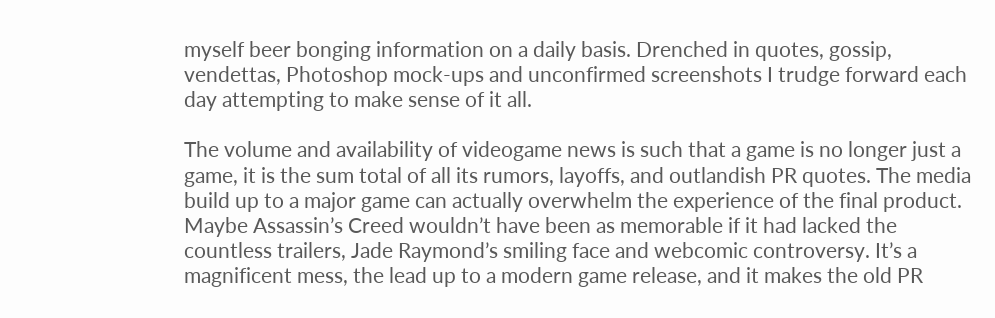myself beer bonging information on a daily basis. Drenched in quotes, gossip, vendettas, Photoshop mock-ups and unconfirmed screenshots I trudge forward each day attempting to make sense of it all.

The volume and availability of videogame news is such that a game is no longer just a game, it is the sum total of all its rumors, layoffs, and outlandish PR quotes. The media build up to a major game can actually overwhelm the experience of the final product. Maybe Assassin’s Creed wouldn’t have been as memorable if it had lacked the countless trailers, Jade Raymond’s smiling face and webcomic controversy. It’s a magnificent mess, the lead up to a modern game release, and it makes the old PR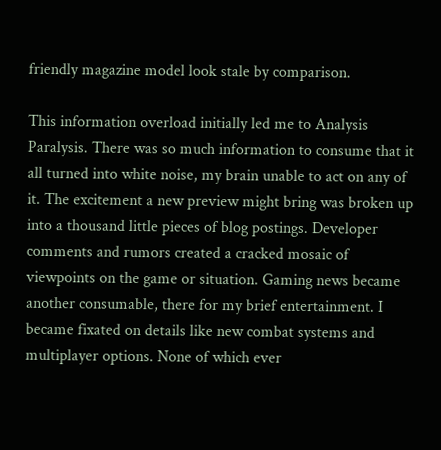friendly magazine model look stale by comparison.

This information overload initially led me to Analysis Paralysis. There was so much information to consume that it all turned into white noise, my brain unable to act on any of it. The excitement a new preview might bring was broken up into a thousand little pieces of blog postings. Developer comments and rumors created a cracked mosaic of viewpoints on the game or situation. Gaming news became another consumable, there for my brief entertainment. I became fixated on details like new combat systems and multiplayer options. None of which ever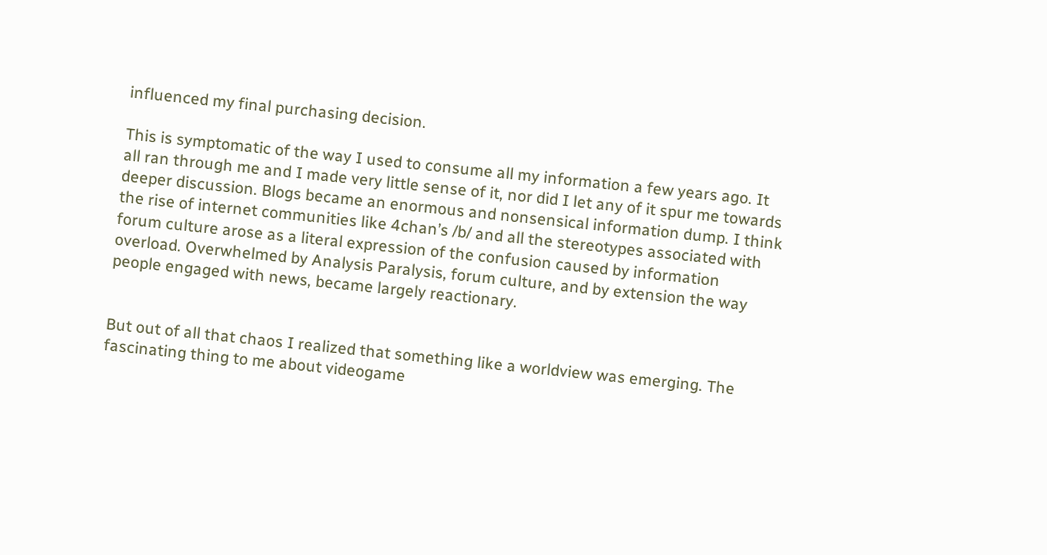influenced my final purchasing decision.

This is symptomatic of the way I used to consume all my information a few years ago. It all ran through me and I made very little sense of it, nor did I let any of it spur me towards deeper discussion. Blogs became an enormous and nonsensical information dump. I think the rise of internet communities like 4chan’s /b/ and all the stereotypes associated with forum culture arose as a literal expression of the confusion caused by information overload. Overwhelmed by Analysis Paralysis, forum culture, and by extension the way people engaged with news, became largely reactionary.


But out of all that chaos I realized that something like a worldview was emerging. The fascinating thing to me about videogame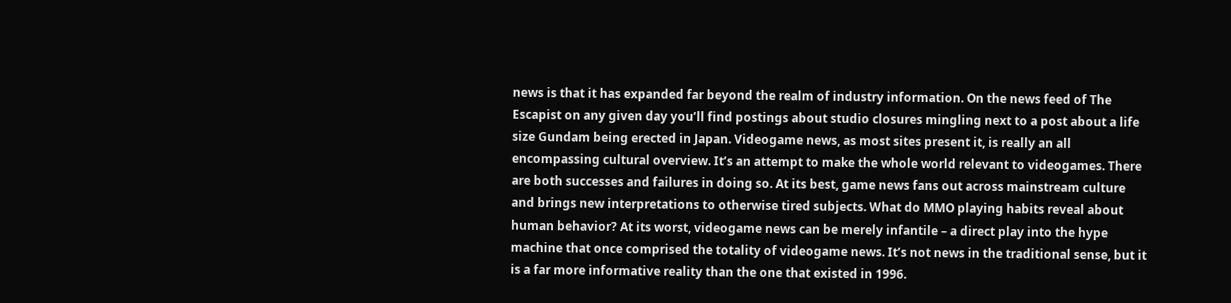news is that it has expanded far beyond the realm of industry information. On the news feed of The Escapist on any given day you’ll find postings about studio closures mingling next to a post about a life size Gundam being erected in Japan. Videogame news, as most sites present it, is really an all encompassing cultural overview. It’s an attempt to make the whole world relevant to videogames. There are both successes and failures in doing so. At its best, game news fans out across mainstream culture and brings new interpretations to otherwise tired subjects. What do MMO playing habits reveal about human behavior? At its worst, videogame news can be merely infantile – a direct play into the hype machine that once comprised the totality of videogame news. It’s not news in the traditional sense, but it is a far more informative reality than the one that existed in 1996.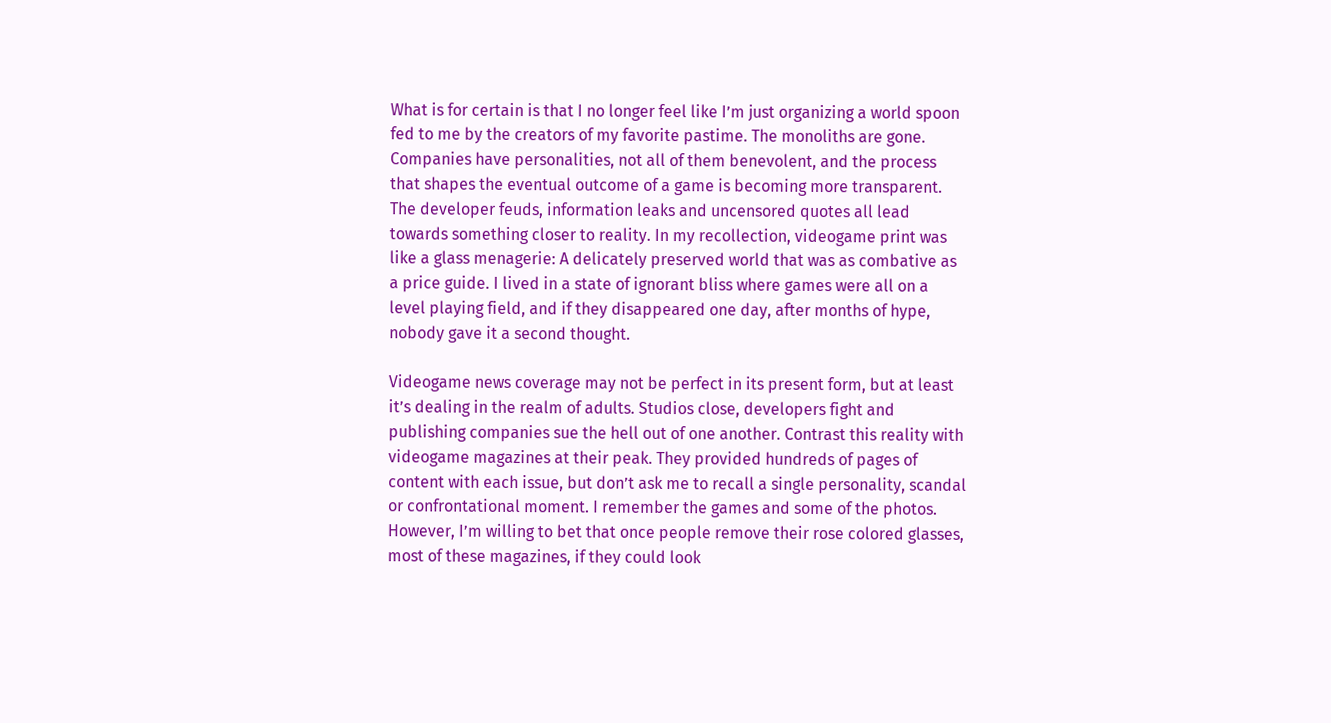What is for certain is that I no longer feel like I’m just organizing a world spoon fed to me by the creators of my favorite pastime. The monoliths are gone. Companies have personalities, not all of them benevolent, and the process that shapes the eventual outcome of a game is becoming more transparent. The developer feuds, information leaks and uncensored quotes all lead towards something closer to reality. In my recollection, videogame print was like a glass menagerie: A delicately preserved world that was as combative as a price guide. I lived in a state of ignorant bliss where games were all on a level playing field, and if they disappeared one day, after months of hype, nobody gave it a second thought.

Videogame news coverage may not be perfect in its present form, but at least it’s dealing in the realm of adults. Studios close, developers fight and publishing companies sue the hell out of one another. Contrast this reality with videogame magazines at their peak. They provided hundreds of pages of content with each issue, but don’t ask me to recall a single personality, scandal or confrontational moment. I remember the games and some of the photos. However, I’m willing to bet that once people remove their rose colored glasses, most of these magazines, if they could look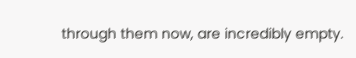through them now, are incredibly empty.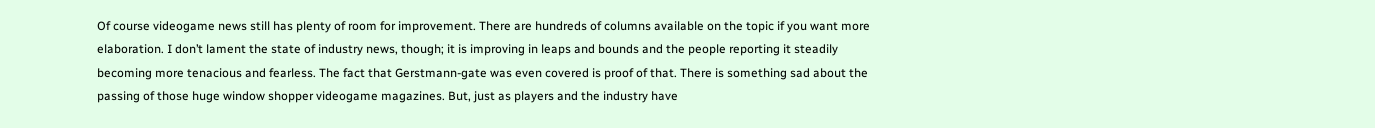Of course videogame news still has plenty of room for improvement. There are hundreds of columns available on the topic if you want more elaboration. I don’t lament the state of industry news, though; it is improving in leaps and bounds and the people reporting it steadily becoming more tenacious and fearless. The fact that Gerstmann-gate was even covered is proof of that. There is something sad about the passing of those huge window shopper videogame magazines. But, just as players and the industry have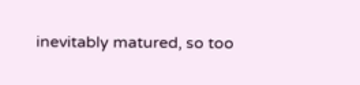inevitably matured, so too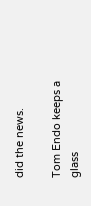did the news.

Tom Endo keeps a glass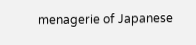menagerie of Japanese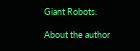Giant Robots.

About the author